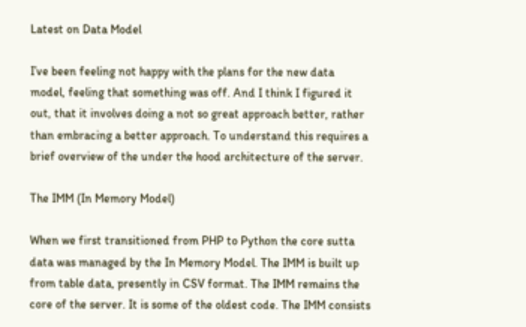Latest on Data Model

I’ve been feeling not happy with the plans for the new data model, feeling that something was off. And I think I figured it out, that it involves doing a not so great approach better, rather than embracing a better approach. To understand this requires a brief overview of the under the hood architecture of the server.

The IMM (In Memory Model)

When we first transitioned from PHP to Python the core sutta data was managed by the In Memory Model. The IMM is built up from table data, presently in CSV format. The IMM remains the core of the server. It is some of the oldest code. The IMM consists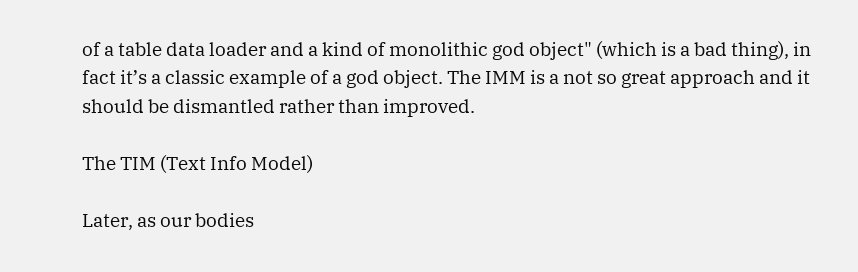of a table data loader and a kind of monolithic god object" (which is a bad thing), in fact it’s a classic example of a god object. The IMM is a not so great approach and it should be dismantled rather than improved.

The TIM (Text Info Model)

Later, as our bodies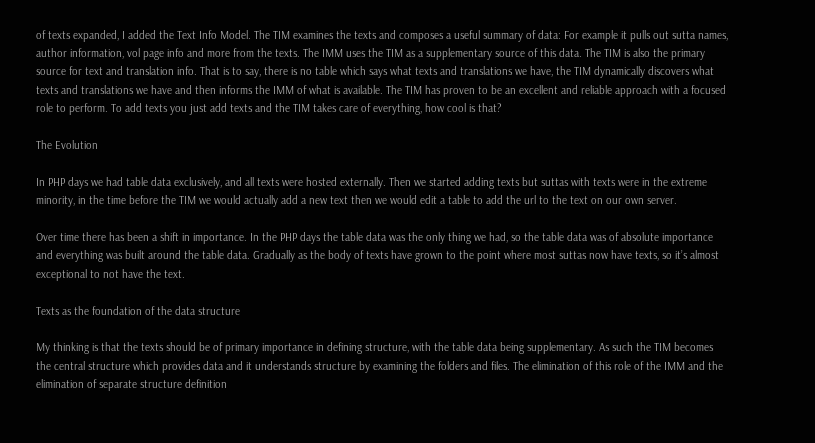of texts expanded, I added the Text Info Model. The TIM examines the texts and composes a useful summary of data: For example it pulls out sutta names, author information, vol page info and more from the texts. The IMM uses the TIM as a supplementary source of this data. The TIM is also the primary source for text and translation info. That is to say, there is no table which says what texts and translations we have, the TIM dynamically discovers what texts and translations we have and then informs the IMM of what is available. The TIM has proven to be an excellent and reliable approach with a focused role to perform. To add texts you just add texts and the TIM takes care of everything, how cool is that?

The Evolution

In PHP days we had table data exclusively, and all texts were hosted externally. Then we started adding texts but suttas with texts were in the extreme minority, in the time before the TIM we would actually add a new text then we would edit a table to add the url to the text on our own server.

Over time there has been a shift in importance. In the PHP days the table data was the only thing we had, so the table data was of absolute importance and everything was built around the table data. Gradually as the body of texts have grown to the point where most suttas now have texts, so it’s almost exceptional to not have the text.

Texts as the foundation of the data structure

My thinking is that the texts should be of primary importance in defining structure, with the table data being supplementary. As such the TIM becomes the central structure which provides data and it understands structure by examining the folders and files. The elimination of this role of the IMM and the elimination of separate structure definition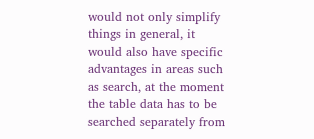would not only simplify things in general, it would also have specific advantages in areas such as search, at the moment the table data has to be searched separately from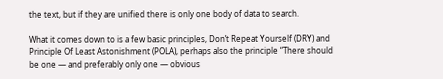the text, but if they are unified there is only one body of data to search.

What it comes down to is a few basic principles, Don’t Repeat Yourself (DRY) and Principle Of Least Astonishment (POLA), perhaps also the principle “There should be one — and preferably only one — obvious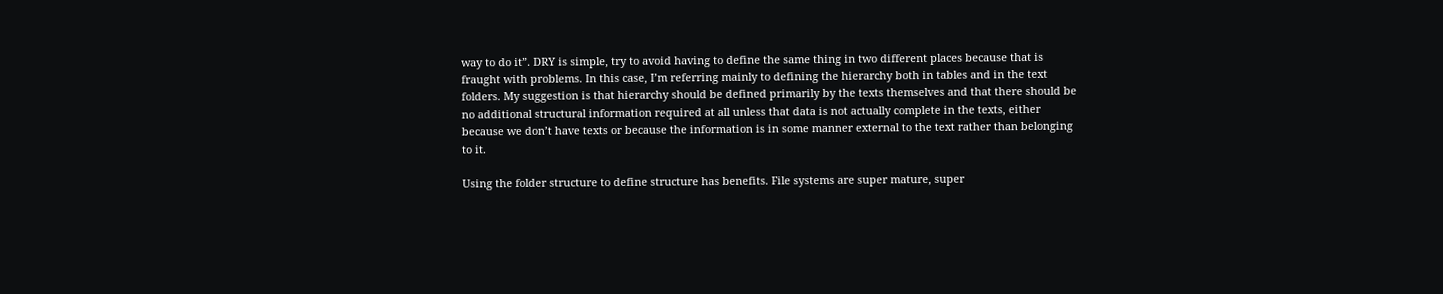way to do it”. DRY is simple, try to avoid having to define the same thing in two different places because that is fraught with problems. In this case, I’m referring mainly to defining the hierarchy both in tables and in the text folders. My suggestion is that hierarchy should be defined primarily by the texts themselves and that there should be no additional structural information required at all unless that data is not actually complete in the texts, either because we don’t have texts or because the information is in some manner external to the text rather than belonging to it.

Using the folder structure to define structure has benefits. File systems are super mature, super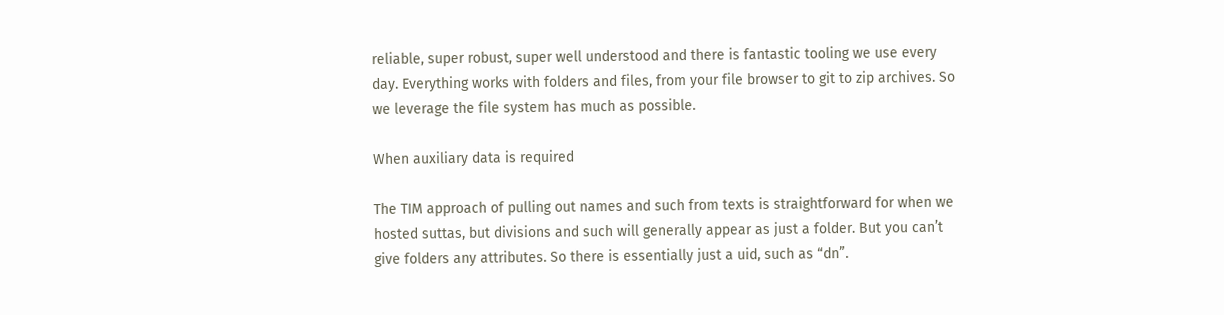reliable, super robust, super well understood and there is fantastic tooling we use every day. Everything works with folders and files, from your file browser to git to zip archives. So we leverage the file system has much as possible.

When auxiliary data is required

The TIM approach of pulling out names and such from texts is straightforward for when we hosted suttas, but divisions and such will generally appear as just a folder. But you can’t give folders any attributes. So there is essentially just a uid, such as “dn”.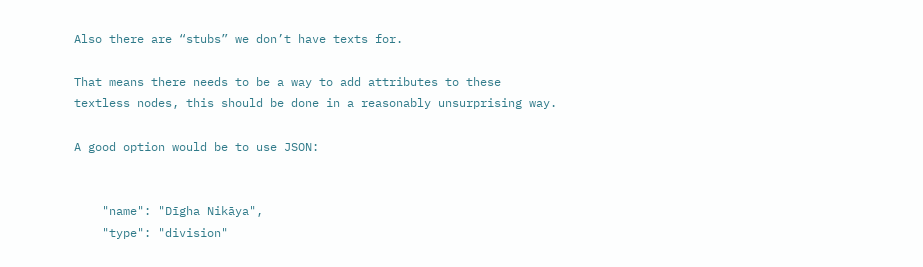Also there are “stubs” we don’t have texts for.

That means there needs to be a way to add attributes to these textless nodes, this should be done in a reasonably unsurprising way.

A good option would be to use JSON:


    "name": "Dīgha Nikāya",
    "type": "division"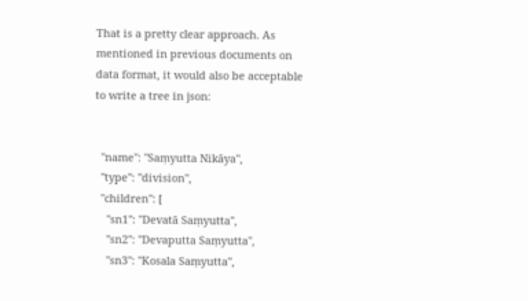That is a pretty clear approach. As mentioned in previous documents on data format, it would also be acceptable to write a tree in json:


  "name": "Saṃyutta Nikāya",
  "type": "division",
  "children": [
    "sn1": "Devatā Saṃyutta",
    "sn2": "Devaputta Saṃyutta",
    "sn3": "Kosala Saṃyutta",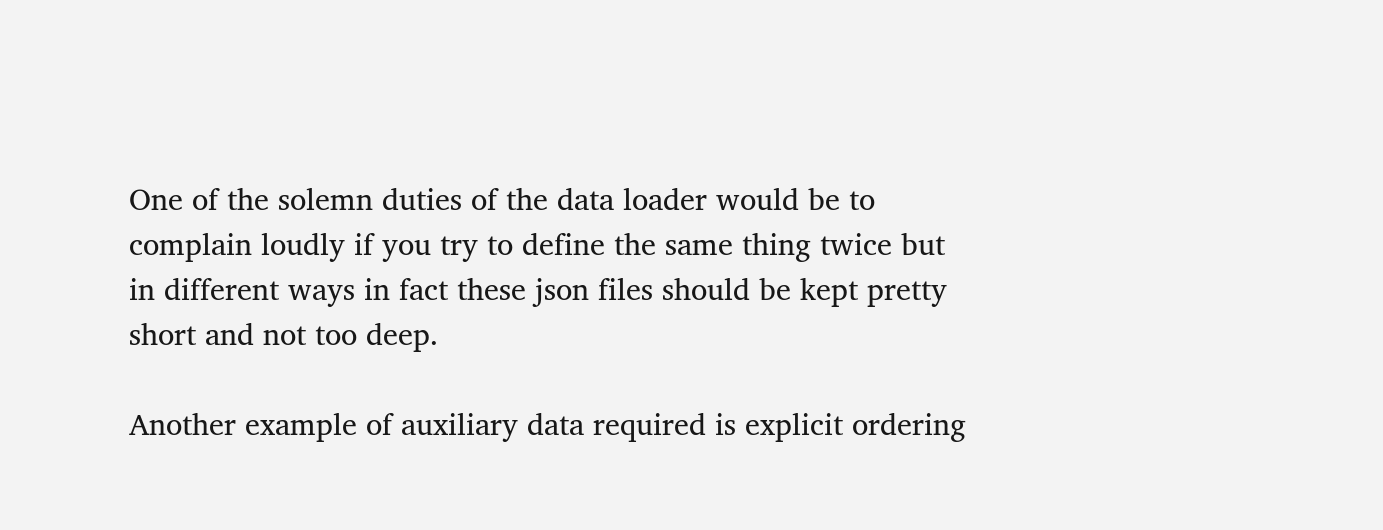One of the solemn duties of the data loader would be to complain loudly if you try to define the same thing twice but in different ways in fact these json files should be kept pretty short and not too deep.

Another example of auxiliary data required is explicit ordering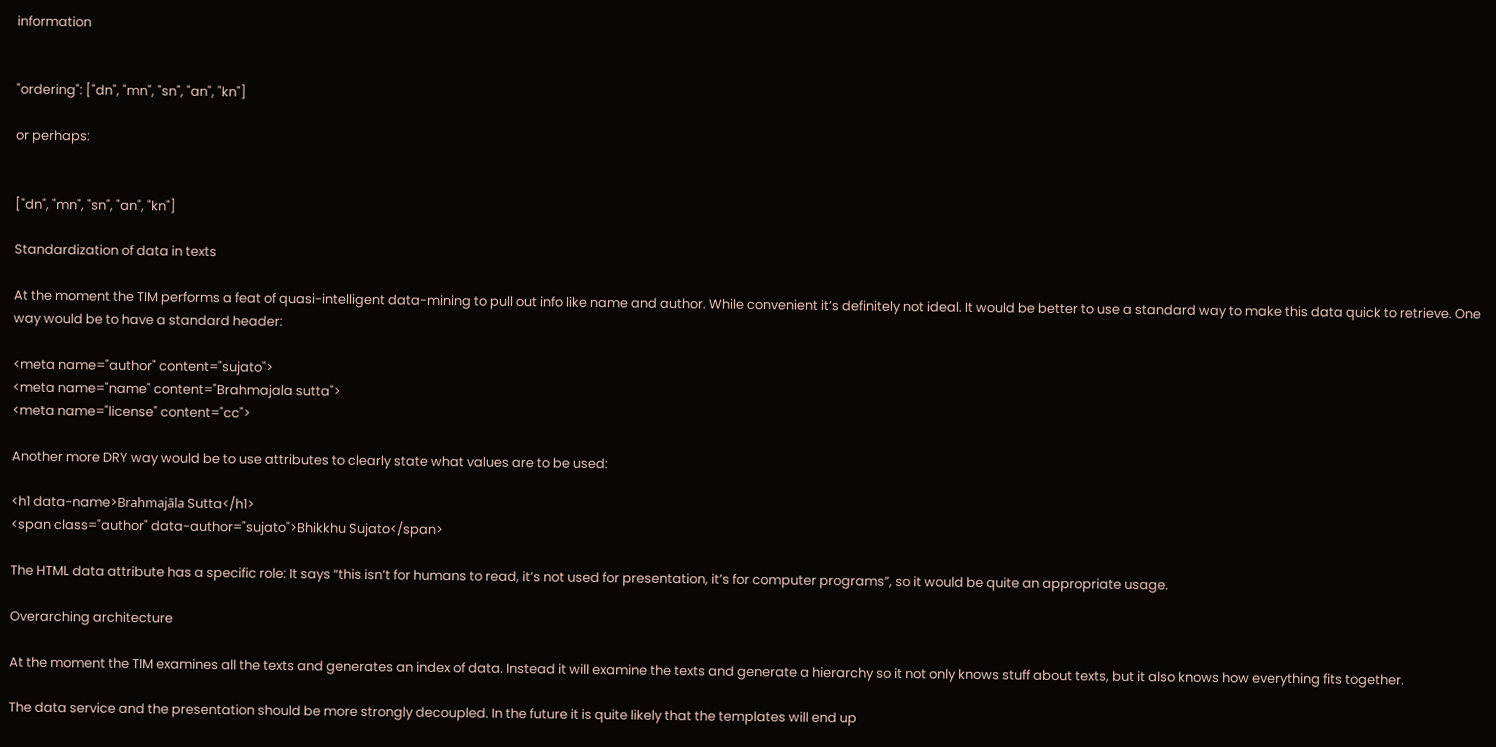information


"ordering": ["dn", "mn", "sn", "an", "kn"]

or perhaps:


["dn", "mn", "sn", "an", "kn"]

Standardization of data in texts

At the moment the TIM performs a feat of quasi-intelligent data-mining to pull out info like name and author. While convenient it’s definitely not ideal. It would be better to use a standard way to make this data quick to retrieve. One way would be to have a standard header:

<meta name="author" content="sujato">
<meta name="name" content="Brahmajala sutta">
<meta name="license" content="cc">

Another more DRY way would be to use attributes to clearly state what values are to be used:

<h1 data-name>Brahmajāla Sutta</h1>
<span class="author" data-author="sujato">Bhikkhu Sujato</span>

The HTML data attribute has a specific role: It says “this isn’t for humans to read, it’s not used for presentation, it’s for computer programs”, so it would be quite an appropriate usage.

Overarching architecture

At the moment the TIM examines all the texts and generates an index of data. Instead it will examine the texts and generate a hierarchy so it not only knows stuff about texts, but it also knows how everything fits together.

The data service and the presentation should be more strongly decoupled. In the future it is quite likely that the templates will end up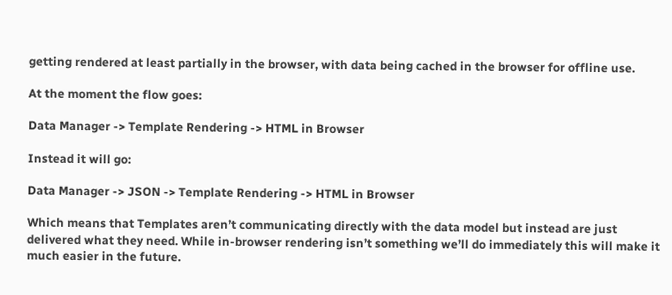getting rendered at least partially in the browser, with data being cached in the browser for offline use.

At the moment the flow goes:

Data Manager -> Template Rendering -> HTML in Browser

Instead it will go:

Data Manager -> JSON -> Template Rendering -> HTML in Browser

Which means that Templates aren’t communicating directly with the data model but instead are just delivered what they need. While in-browser rendering isn’t something we’ll do immediately this will make it much easier in the future.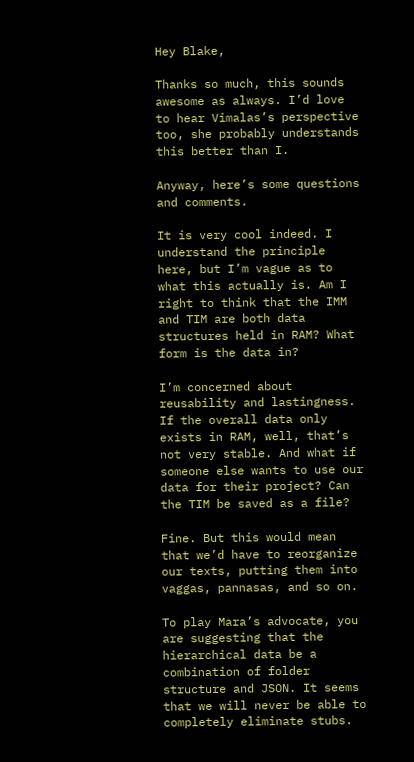Hey Blake,

Thanks so much, this sounds awesome as always. I’d love to hear Vimalas’s perspective too, she probably understands this better than I.

Anyway, here’s some questions and comments.

It is very cool indeed. I understand the principle here, but I’m vague as to what this actually is. Am I right to think that the IMM and TIM are both data structures held in RAM? What form is the data in?

I’m concerned about reusability and lastingness. If the overall data only exists in RAM, well, that’s not very stable. And what if someone else wants to use our data for their project? Can the TIM be saved as a file?

Fine. But this would mean that we’d have to reorganize our texts, putting them into vaggas, pannasas, and so on.

To play Mara’s advocate, you are suggesting that the hierarchical data be a combination of folder structure and JSON. It seems that we will never be able to completely eliminate stubs.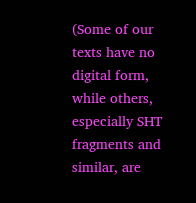(Some of our texts have no digital form, while others, especially SHT fragments and similar, are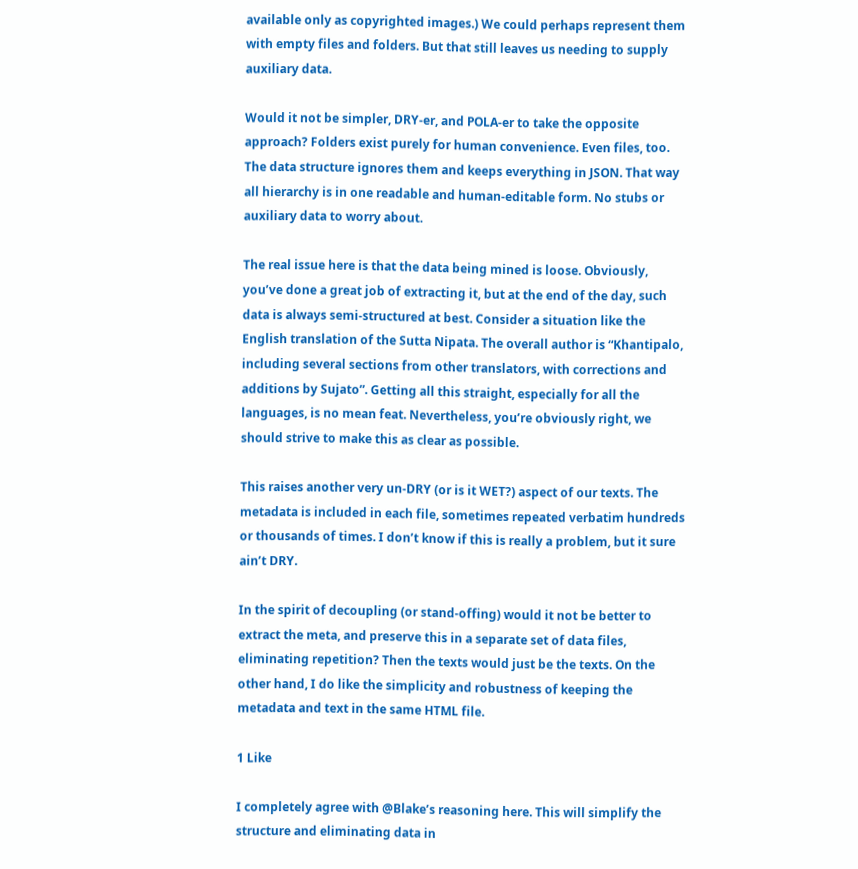available only as copyrighted images.) We could perhaps represent them with empty files and folders. But that still leaves us needing to supply auxiliary data.

Would it not be simpler, DRY-er, and POLA-er to take the opposite approach? Folders exist purely for human convenience. Even files, too. The data structure ignores them and keeps everything in JSON. That way all hierarchy is in one readable and human-editable form. No stubs or auxiliary data to worry about.

The real issue here is that the data being mined is loose. Obviously, you’ve done a great job of extracting it, but at the end of the day, such data is always semi-structured at best. Consider a situation like the English translation of the Sutta Nipata. The overall author is “Khantipalo, including several sections from other translators, with corrections and additions by Sujato”. Getting all this straight, especially for all the languages, is no mean feat. Nevertheless, you’re obviously right, we should strive to make this as clear as possible.

This raises another very un-DRY (or is it WET?) aspect of our texts. The metadata is included in each file, sometimes repeated verbatim hundreds or thousands of times. I don’t know if this is really a problem, but it sure ain’t DRY.

In the spirit of decoupling (or stand-offing) would it not be better to extract the meta, and preserve this in a separate set of data files, eliminating repetition? Then the texts would just be the texts. On the other hand, I do like the simplicity and robustness of keeping the metadata and text in the same HTML file.

1 Like

I completely agree with @Blake’s reasoning here. This will simplify the structure and eliminating data in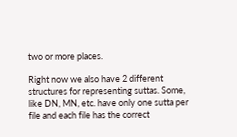two or more places.

Right now we also have 2 different structures for representing suttas. Some, like DN, MN, etc. have only one sutta per file and each file has the correct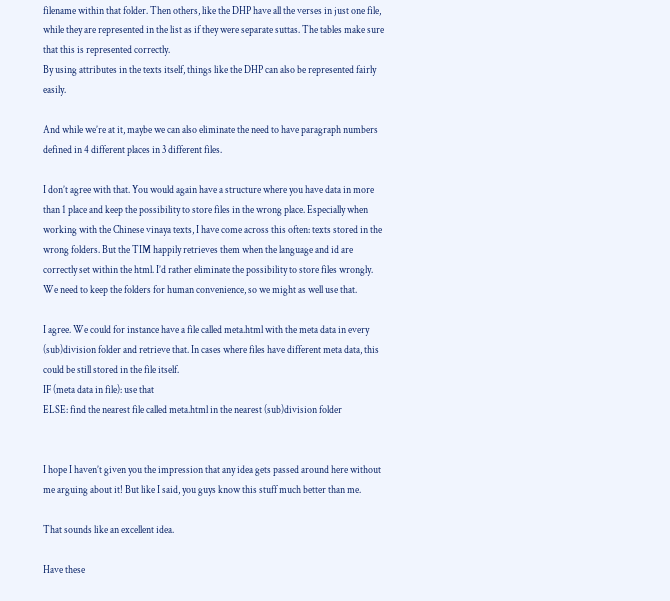filename within that folder. Then others, like the DHP have all the verses in just one file, while they are represented in the list as if they were separate suttas. The tables make sure that this is represented correctly.
By using attributes in the texts itself, things like the DHP can also be represented fairly easily.

And while we’re at it, maybe we can also eliminate the need to have paragraph numbers defined in 4 different places in 3 different files.

I don’t agree with that. You would again have a structure where you have data in more than 1 place and keep the possibility to store files in the wrong place. Especially when working with the Chinese vinaya texts, I have come across this often: texts stored in the wrong folders. But the TIM happily retrieves them when the language and id are correctly set within the html. I’d rather eliminate the possibility to store files wrongly.
We need to keep the folders for human convenience, so we might as well use that.

I agree. We could for instance have a file called meta.html with the meta data in every (sub)division folder and retrieve that. In cases where files have different meta data, this could be still stored in the file itself.
IF (meta data in file): use that
ELSE: find the nearest file called meta.html in the nearest (sub)division folder


I hope I haven’t given you the impression that any idea gets passed around here without me arguing about it! But like I said, you guys know this stuff much better than me.

That sounds like an excellent idea.

Have these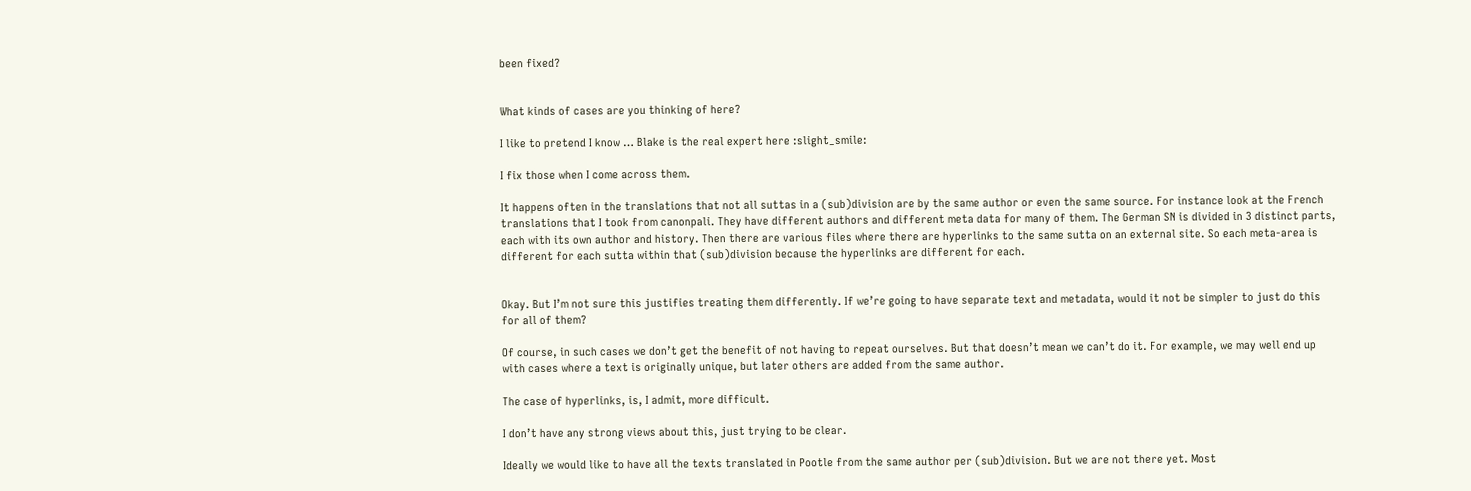been fixed?


What kinds of cases are you thinking of here?

I like to pretend I know … Blake is the real expert here :slight_smile:

I fix those when I come across them.

It happens often in the translations that not all suttas in a (sub)division are by the same author or even the same source. For instance look at the French translations that I took from canonpali. They have different authors and different meta data for many of them. The German SN is divided in 3 distinct parts, each with its own author and history. Then there are various files where there are hyperlinks to the same sutta on an external site. So each meta-area is different for each sutta within that (sub)division because the hyperlinks are different for each.


Okay. But I’m not sure this justifies treating them differently. If we’re going to have separate text and metadata, would it not be simpler to just do this for all of them?

Of course, in such cases we don’t get the benefit of not having to repeat ourselves. But that doesn’t mean we can’t do it. For example, we may well end up with cases where a text is originally unique, but later others are added from the same author.

The case of hyperlinks, is, I admit, more difficult.

I don’t have any strong views about this, just trying to be clear.

Ideally we would like to have all the texts translated in Pootle from the same author per (sub)division. But we are not there yet. Most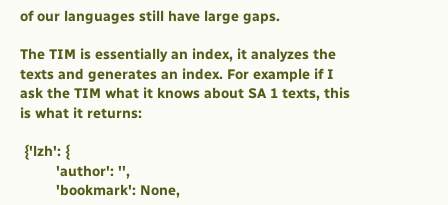of our languages still have large gaps.

The TIM is essentially an index, it analyzes the texts and generates an index. For example if I ask the TIM what it knows about SA 1 texts, this is what it returns:

 {'lzh': {
         'author': '',
         'bookmark': None,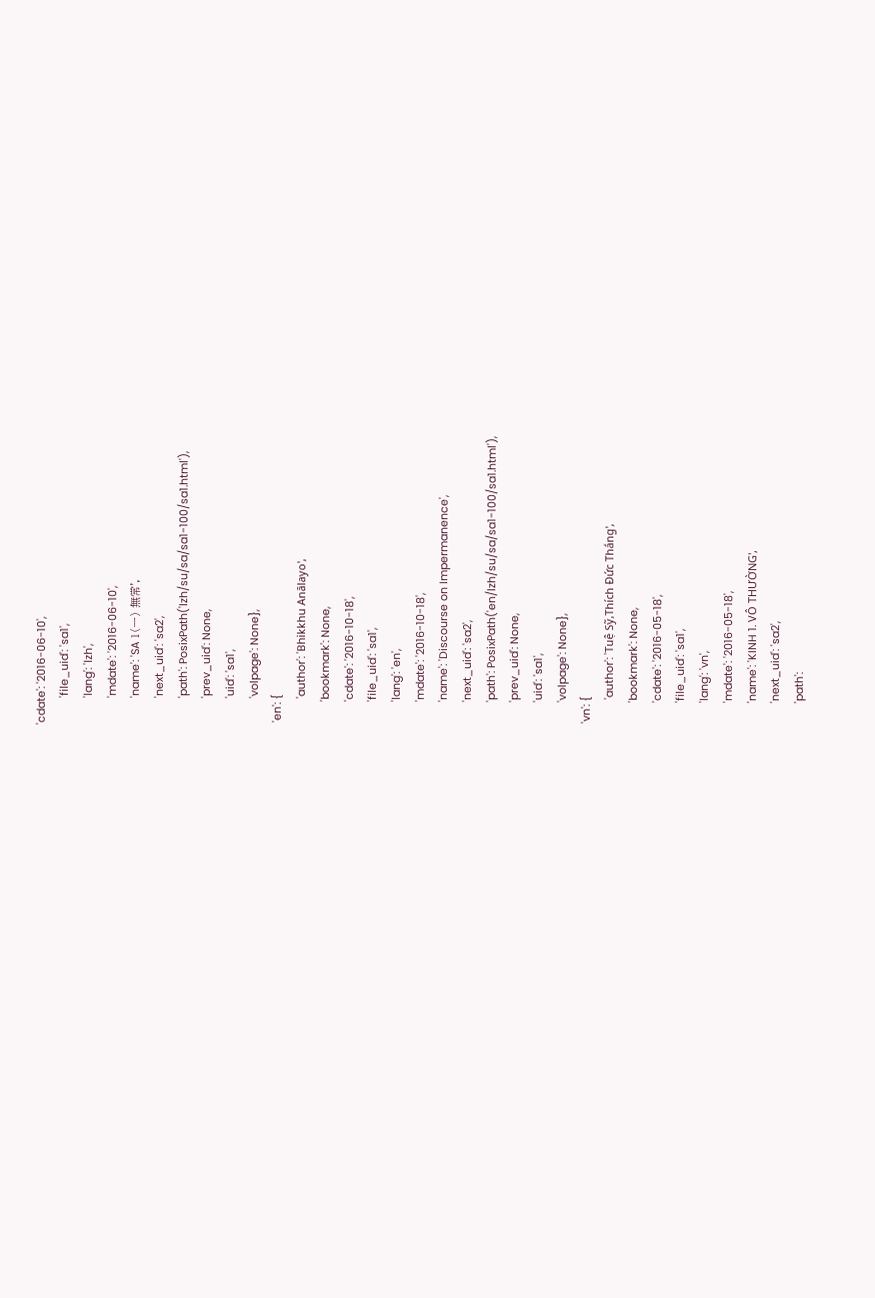'cdate': '2016-06-10',
         'file_uid': 'sa1',
         'lang': 'lzh',
         'mdate': '2016-06-10',
         'name': 'SA 1(一) 無常',
         'next_uid': 'sa2',
         'path': PosixPath('lzh/su/sa/sa1-100/sa1.html'),
         'prev_uid': None,
         'uid': 'sa1',
         'volpage': None},
 'en': {
         'author': 'Bhikkhu Anālayo',
        'bookmark': None,
        'cdate': '2016-10-18',
        'file_uid': 'sa1',
        'lang': 'en',
        'mdate': '2016-10-18',
        'name': 'Discourse on Impermanence',
        'next_uid': 'sa2',
        'path': PosixPath('en/lzh/su/sa/sa1-100/sa1.html'),
        'prev_uid': None,
        'uid': 'sa1',
        'volpage': None},
 'vn': {
         'author': 'Tuệ Sỹ,Thích Đức Thắng',
        'bookmark': None,
        'cdate': '2016-05-18',
        'file_uid': 'sa1',
        'lang': 'vn',
        'mdate': '2016-05-18',
        'name': 'KINH 1. VÔ THƯỜNG',
        'next_uid': 'sa2',
        'path':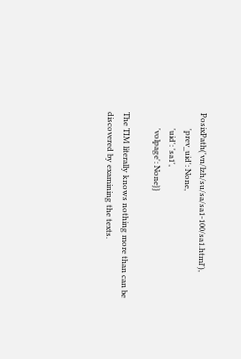PosixPath('vn/lzh/su/sa/sa1-100/sa1.html'),
        'prev_uid': None,
        'uid': 'sa1',
        'volpage': None}}

The TIM literally knows nothing more than can be discovered by examining the texts.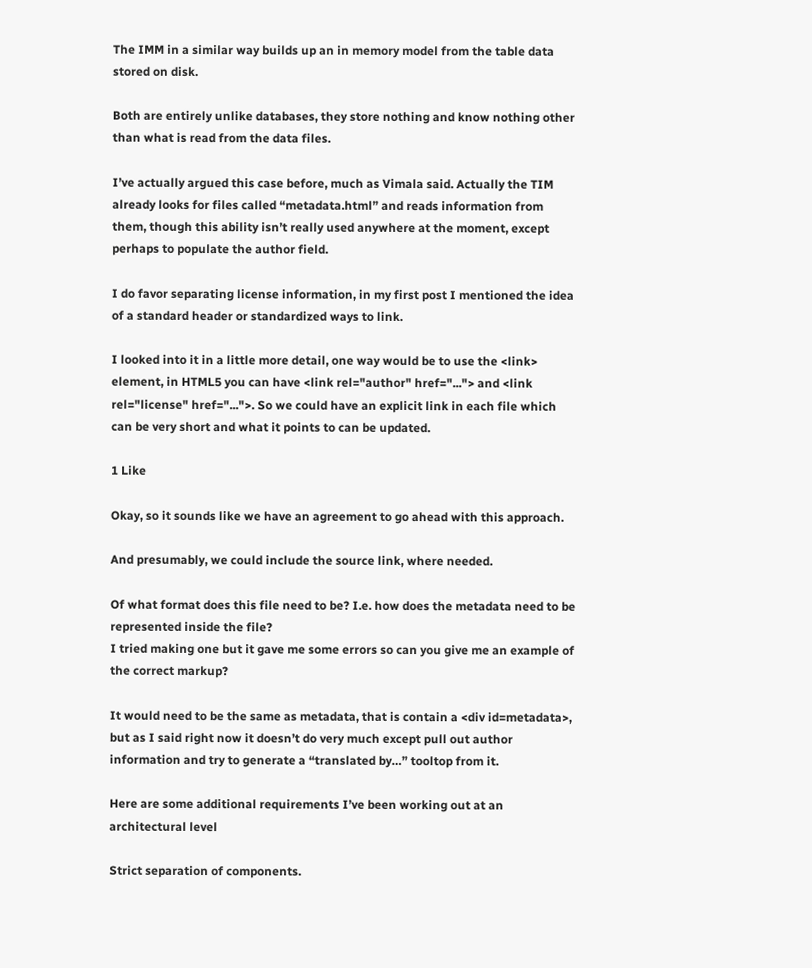The IMM in a similar way builds up an in memory model from the table data stored on disk.

Both are entirely unlike databases, they store nothing and know nothing other than what is read from the data files.

I’ve actually argued this case before, much as Vimala said. Actually the TIM already looks for files called “metadata.html” and reads information from them, though this ability isn’t really used anywhere at the moment, except perhaps to populate the author field.

I do favor separating license information, in my first post I mentioned the idea of a standard header or standardized ways to link.

I looked into it in a little more detail, one way would be to use the <link> element, in HTML5 you can have <link rel="author" href="..."> and <link rel="license" href="...">. So we could have an explicit link in each file which can be very short and what it points to can be updated.

1 Like

Okay, so it sounds like we have an agreement to go ahead with this approach.

And presumably, we could include the source link, where needed.

Of what format does this file need to be? I.e. how does the metadata need to be represented inside the file?
I tried making one but it gave me some errors so can you give me an example of the correct markup?

It would need to be the same as metadata, that is contain a <div id=metadata>, but as I said right now it doesn’t do very much except pull out author information and try to generate a “translated by…” tooltop from it.

Here are some additional requirements I’ve been working out at an architectural level

Strict separation of components.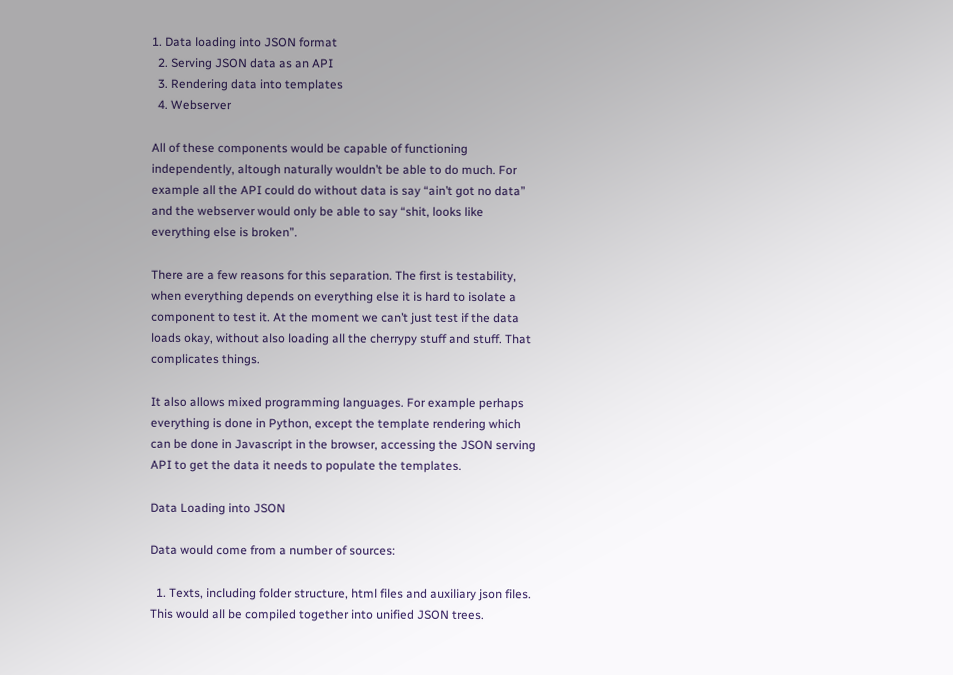1. Data loading into JSON format
  2. Serving JSON data as an API
  3. Rendering data into templates
  4. Webserver

All of these components would be capable of functioning independently, altough naturally wouldn’t be able to do much. For example all the API could do without data is say “ain’t got no data” and the webserver would only be able to say “shit, looks like everything else is broken”.

There are a few reasons for this separation. The first is testability, when everything depends on everything else it is hard to isolate a component to test it. At the moment we can’t just test if the data loads okay, without also loading all the cherrypy stuff and stuff. That complicates things.

It also allows mixed programming languages. For example perhaps everything is done in Python, except the template rendering which can be done in Javascript in the browser, accessing the JSON serving API to get the data it needs to populate the templates.

Data Loading into JSON

Data would come from a number of sources:

  1. Texts, including folder structure, html files and auxiliary json files. This would all be compiled together into unified JSON trees.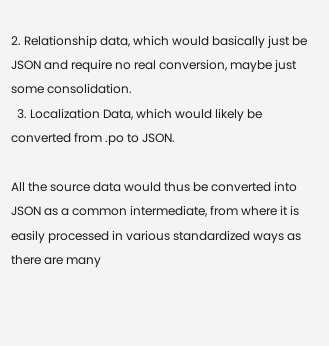2. Relationship data, which would basically just be JSON and require no real conversion, maybe just some consolidation.
  3. Localization Data, which would likely be converted from .po to JSON.

All the source data would thus be converted into JSON as a common intermediate, from where it is easily processed in various standardized ways as there are many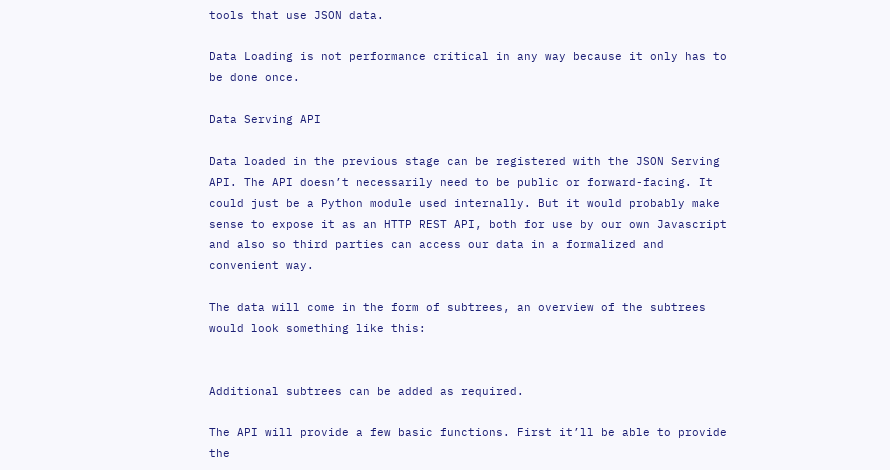tools that use JSON data.

Data Loading is not performance critical in any way because it only has to be done once.

Data Serving API

Data loaded in the previous stage can be registered with the JSON Serving API. The API doesn’t necessarily need to be public or forward-facing. It could just be a Python module used internally. But it would probably make sense to expose it as an HTTP REST API, both for use by our own Javascript and also so third parties can access our data in a formalized and convenient way.

The data will come in the form of subtrees, an overview of the subtrees would look something like this:


Additional subtrees can be added as required.

The API will provide a few basic functions. First it’ll be able to provide the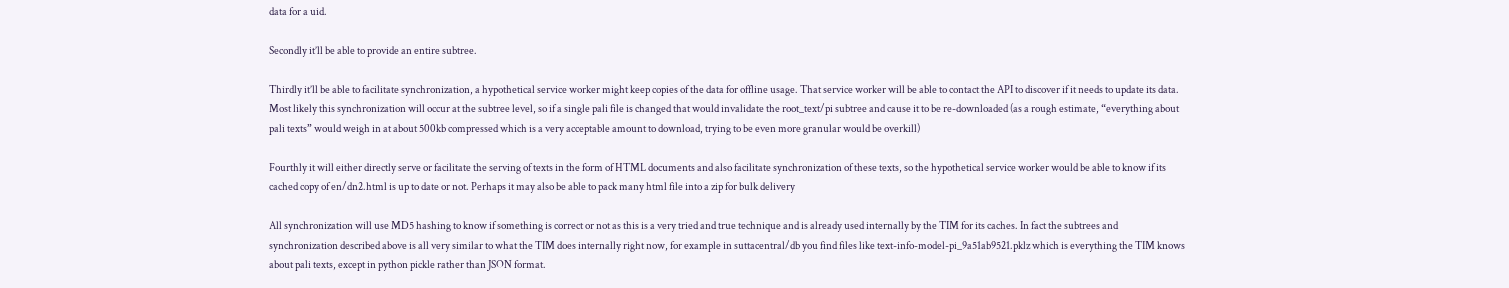data for a uid.

Secondly it’ll be able to provide an entire subtree.

Thirdly it’ll be able to facilitate synchronization, a hypothetical service worker might keep copies of the data for offline usage. That service worker will be able to contact the API to discover if it needs to update its data. Most likely this synchronization will occur at the subtree level, so if a single pali file is changed that would invalidate the root_text/pi subtree and cause it to be re-downloaded (as a rough estimate, “everything about pali texts” would weigh in at about 500kb compressed which is a very acceptable amount to download, trying to be even more granular would be overkill)

Fourthly it will either directly serve or facilitate the serving of texts in the form of HTML documents and also facilitate synchronization of these texts, so the hypothetical service worker would be able to know if its cached copy of en/dn2.html is up to date or not. Perhaps it may also be able to pack many html file into a zip for bulk delivery

All synchronization will use MD5 hashing to know if something is correct or not as this is a very tried and true technique and is already used internally by the TIM for its caches. In fact the subtrees and synchronization described above is all very similar to what the TIM does internally right now, for example in suttacentral/db you find files like text-info-model-pi_9a51ab9521.pklz which is everything the TIM knows about pali texts, except in python pickle rather than JSON format.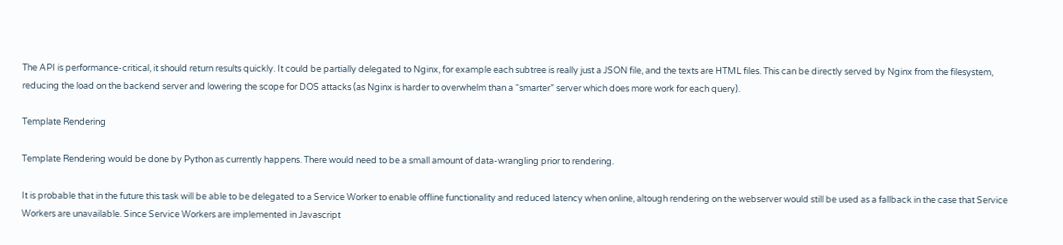The API is performance-critical, it should return results quickly. It could be partially delegated to Nginx, for example each subtree is really just a JSON file, and the texts are HTML files. This can be directly served by Nginx from the filesystem, reducing the load on the backend server and lowering the scope for DOS attacks (as Nginx is harder to overwhelm than a “smarter” server which does more work for each query).

Template Rendering

Template Rendering would be done by Python as currently happens. There would need to be a small amount of data-wrangling prior to rendering.

It is probable that in the future this task will be able to be delegated to a Service Worker to enable offline functionality and reduced latency when online, altough rendering on the webserver would still be used as a fallback in the case that Service Workers are unavailable. Since Service Workers are implemented in Javascript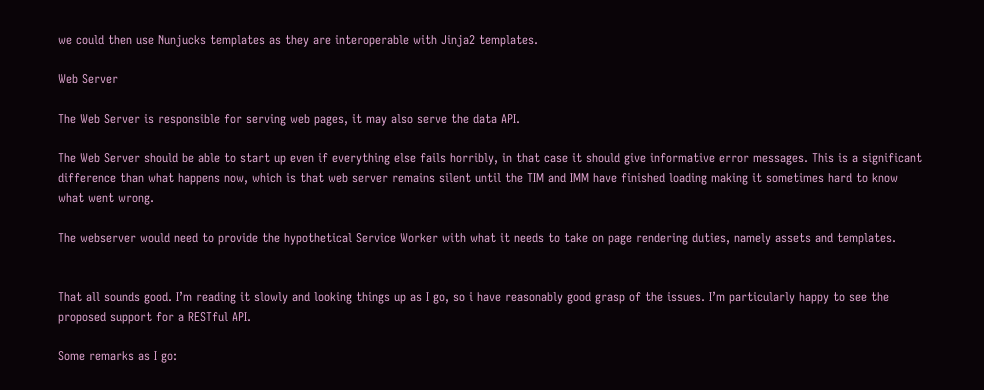we could then use Nunjucks templates as they are interoperable with Jinja2 templates.

Web Server

The Web Server is responsible for serving web pages, it may also serve the data API.

The Web Server should be able to start up even if everything else fails horribly, in that case it should give informative error messages. This is a significant difference than what happens now, which is that web server remains silent until the TIM and IMM have finished loading making it sometimes hard to know what went wrong.

The webserver would need to provide the hypothetical Service Worker with what it needs to take on page rendering duties, namely assets and templates.


That all sounds good. I’m reading it slowly and looking things up as I go, so i have reasonably good grasp of the issues. I’m particularly happy to see the proposed support for a RESTful API.

Some remarks as I go: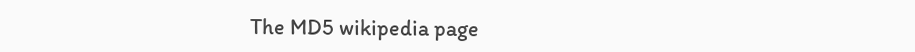The MD5 wikipedia page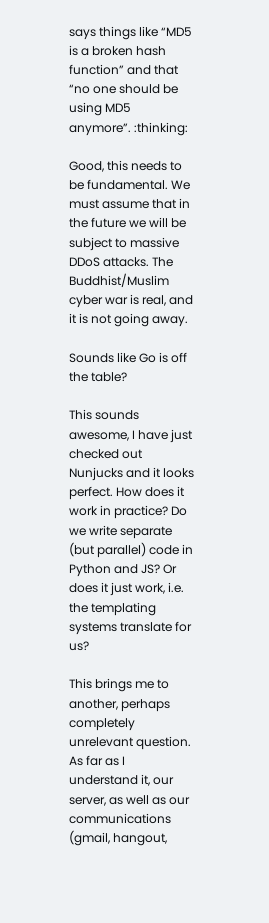says things like “MD5 is a broken hash function” and that “no one should be using MD5 anymore”. :thinking:

Good, this needs to be fundamental. We must assume that in the future we will be subject to massive DDoS attacks. The Buddhist/Muslim cyber war is real, and it is not going away.

Sounds like Go is off the table?

This sounds awesome, I have just checked out Nunjucks and it looks perfect. How does it work in practice? Do we write separate (but parallel) code in Python and JS? Or does it just work, i.e. the templating systems translate for us?

This brings me to another, perhaps completely unrelevant question. As far as I understand it, our server, as well as our communications (gmail, hangout,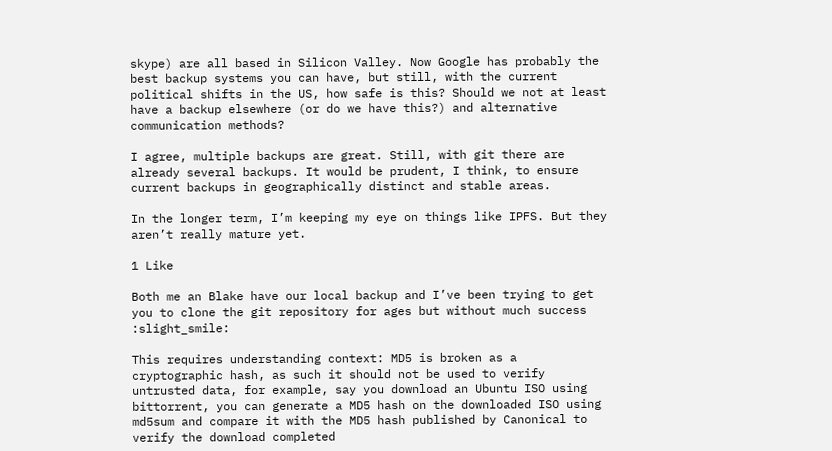skype) are all based in Silicon Valley. Now Google has probably the best backup systems you can have, but still, with the current political shifts in the US, how safe is this? Should we not at least have a backup elsewhere (or do we have this?) and alternative communication methods?

I agree, multiple backups are great. Still, with git there are already several backups. It would be prudent, I think, to ensure current backups in geographically distinct and stable areas.

In the longer term, I’m keeping my eye on things like IPFS. But they aren’t really mature yet.

1 Like

Both me an Blake have our local backup and I’ve been trying to get you to clone the git repository for ages but without much success :slight_smile:

This requires understanding context: MD5 is broken as a cryptographic hash, as such it should not be used to verify untrusted data, for example, say you download an Ubuntu ISO using bittorrent, you can generate a MD5 hash on the downloaded ISO using md5sum and compare it with the MD5 hash published by Canonical to verify the download completed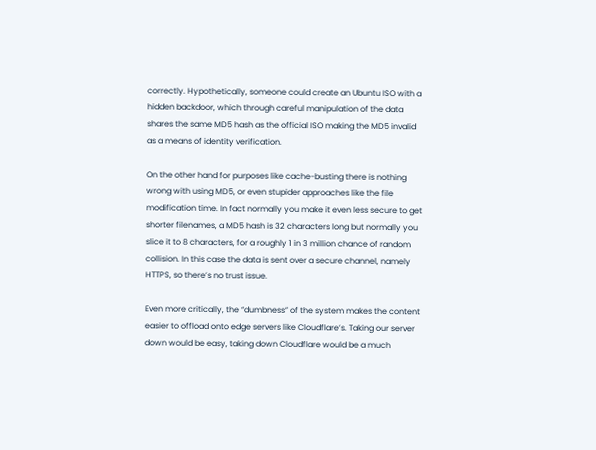correctly. Hypothetically, someone could create an Ubuntu ISO with a hidden backdoor, which through careful manipulation of the data shares the same MD5 hash as the official ISO making the MD5 invalid as a means of identity verification.

On the other hand for purposes like cache-busting there is nothing wrong with using MD5, or even stupider approaches like the file modification time. In fact normally you make it even less secure to get shorter filenames, a MD5 hash is 32 characters long but normally you slice it to 8 characters, for a roughly 1 in 3 million chance of random collision. In this case the data is sent over a secure channel, namely HTTPS, so there’s no trust issue.

Even more critically, the “dumbness” of the system makes the content easier to offload onto edge servers like Cloudflare’s. Taking our server down would be easy, taking down Cloudflare would be a much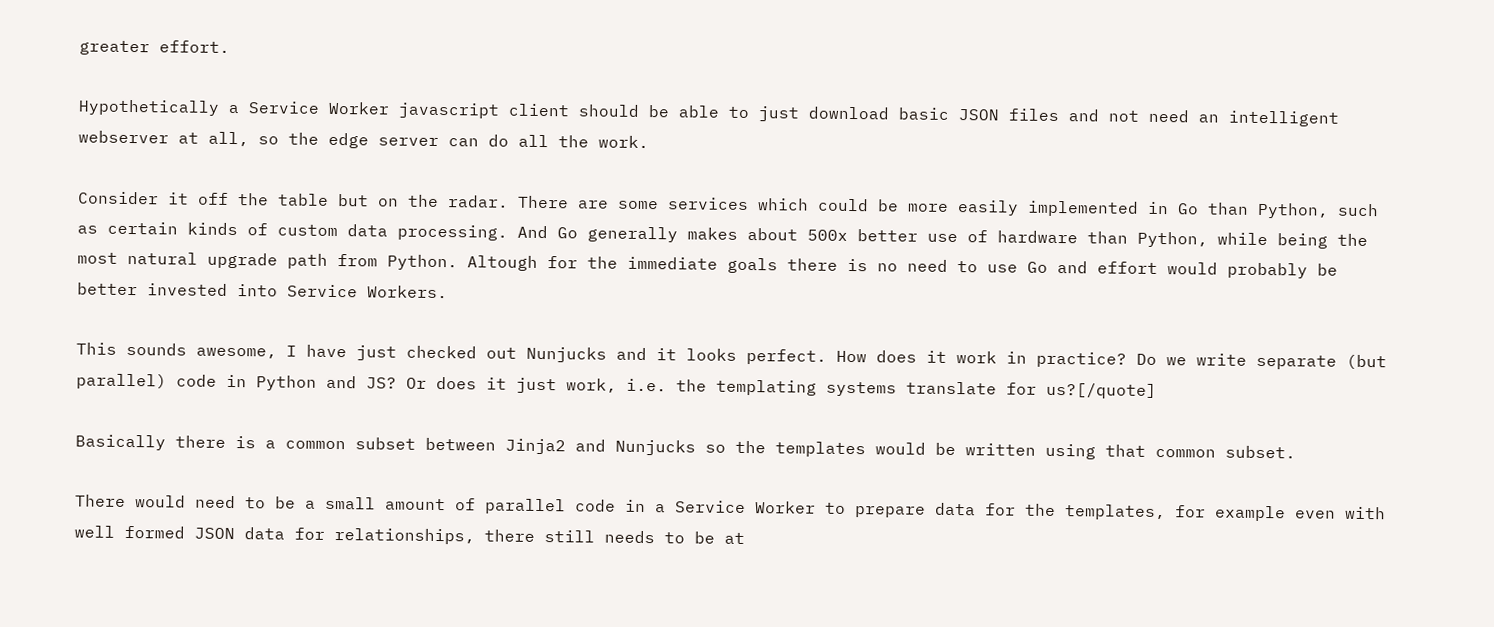greater effort.

Hypothetically a Service Worker javascript client should be able to just download basic JSON files and not need an intelligent webserver at all, so the edge server can do all the work.

Consider it off the table but on the radar. There are some services which could be more easily implemented in Go than Python, such as certain kinds of custom data processing. And Go generally makes about 500x better use of hardware than Python, while being the most natural upgrade path from Python. Altough for the immediate goals there is no need to use Go and effort would probably be better invested into Service Workers.

This sounds awesome, I have just checked out Nunjucks and it looks perfect. How does it work in practice? Do we write separate (but parallel) code in Python and JS? Or does it just work, i.e. the templating systems translate for us?[/quote]

Basically there is a common subset between Jinja2 and Nunjucks so the templates would be written using that common subset.

There would need to be a small amount of parallel code in a Service Worker to prepare data for the templates, for example even with well formed JSON data for relationships, there still needs to be at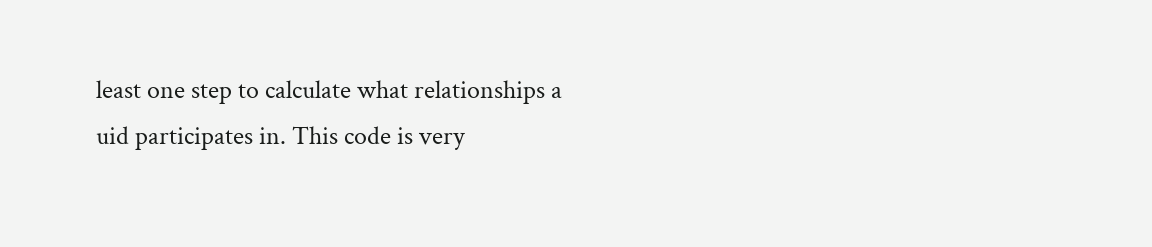least one step to calculate what relationships a uid participates in. This code is very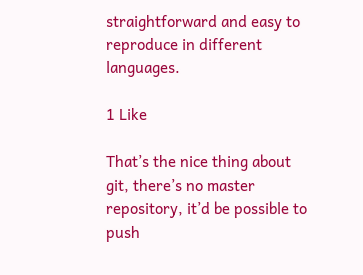straightforward and easy to reproduce in different languages.

1 Like

That’s the nice thing about git, there’s no master repository, it’d be possible to push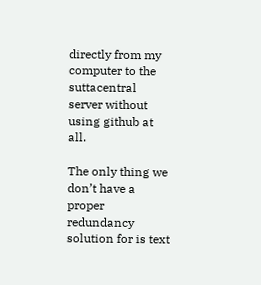directly from my computer to the suttacentral server without using github at all.

The only thing we don’t have a proper redundancy solution for is text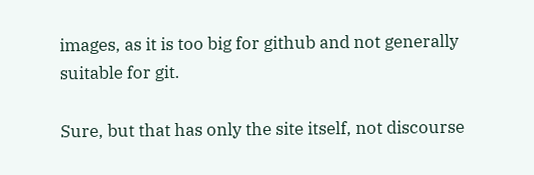images, as it is too big for github and not generally suitable for git.

Sure, but that has only the site itself, not discourse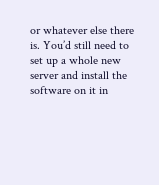or whatever else there is. You’d still need to set up a whole new server and install the software on it in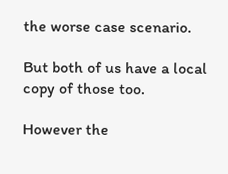the worse case scenario.

But both of us have a local copy of those too.

However the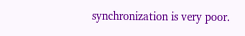synchronization is very poor.